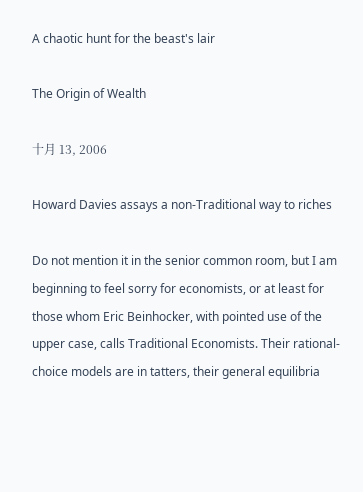A chaotic hunt for the beast's lair

The Origin of Wealth

十月 13, 2006

Howard Davies assays a non-Traditional way to riches

Do not mention it in the senior common room, but I am beginning to feel sorry for economists, or at least for those whom Eric Beinhocker, with pointed use of the upper case, calls Traditional Economists. Their rational-choice models are in tatters, their general equilibria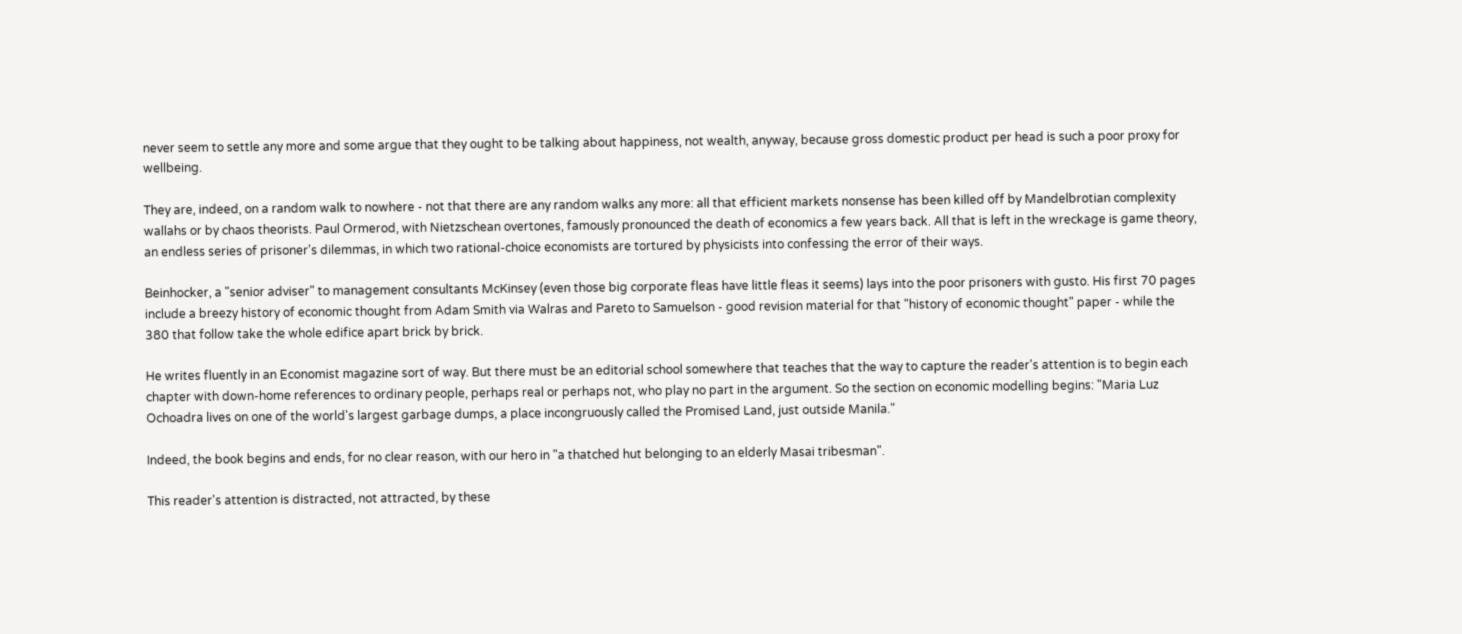never seem to settle any more and some argue that they ought to be talking about happiness, not wealth, anyway, because gross domestic product per head is such a poor proxy for wellbeing.

They are, indeed, on a random walk to nowhere - not that there are any random walks any more: all that efficient markets nonsense has been killed off by Mandelbrotian complexity wallahs or by chaos theorists. Paul Ormerod, with Nietzschean overtones, famously pronounced the death of economics a few years back. All that is left in the wreckage is game theory, an endless series of prisoner's dilemmas, in which two rational-choice economists are tortured by physicists into confessing the error of their ways.

Beinhocker, a "senior adviser" to management consultants McKinsey (even those big corporate fleas have little fleas it seems) lays into the poor prisoners with gusto. His first 70 pages include a breezy history of economic thought from Adam Smith via Walras and Pareto to Samuelson - good revision material for that "history of economic thought" paper - while the 380 that follow take the whole edifice apart brick by brick.

He writes fluently in an Economist magazine sort of way. But there must be an editorial school somewhere that teaches that the way to capture the reader's attention is to begin each chapter with down-home references to ordinary people, perhaps real or perhaps not, who play no part in the argument. So the section on economic modelling begins: "Maria Luz Ochoadra lives on one of the world's largest garbage dumps, a place incongruously called the Promised Land, just outside Manila."

Indeed, the book begins and ends, for no clear reason, with our hero in "a thatched hut belonging to an elderly Masai tribesman".

This reader's attention is distracted, not attracted, by these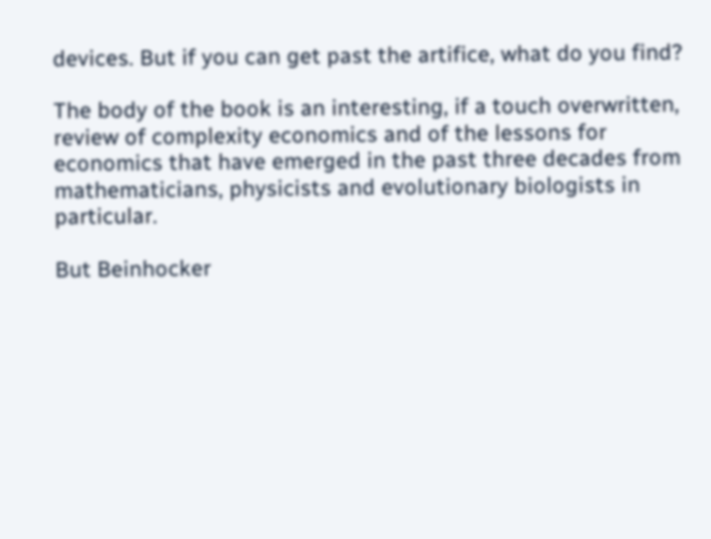devices. But if you can get past the artifice, what do you find?

The body of the book is an interesting, if a touch overwritten, review of complexity economics and of the lessons for economics that have emerged in the past three decades from mathematicians, physicists and evolutionary biologists in particular.

But Beinhocker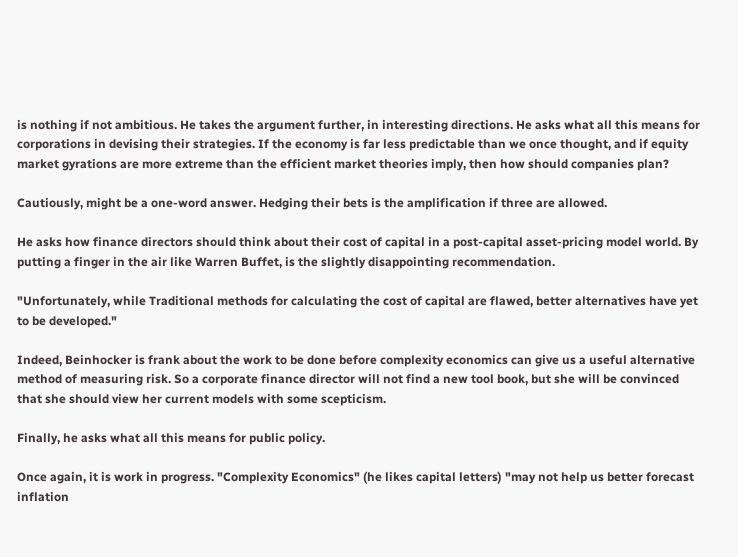is nothing if not ambitious. He takes the argument further, in interesting directions. He asks what all this means for corporations in devising their strategies. If the economy is far less predictable than we once thought, and if equity market gyrations are more extreme than the efficient market theories imply, then how should companies plan?

Cautiously, might be a one-word answer. Hedging their bets is the amplification if three are allowed.

He asks how finance directors should think about their cost of capital in a post-capital asset-pricing model world. By putting a finger in the air like Warren Buffet, is the slightly disappointing recommendation.

"Unfortunately, while Traditional methods for calculating the cost of capital are flawed, better alternatives have yet to be developed."

Indeed, Beinhocker is frank about the work to be done before complexity economics can give us a useful alternative method of measuring risk. So a corporate finance director will not find a new tool book, but she will be convinced that she should view her current models with some scepticism.

Finally, he asks what all this means for public policy.

Once again, it is work in progress. "Complexity Economics" (he likes capital letters) "may not help us better forecast inflation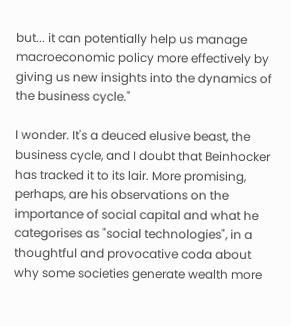but... it can potentially help us manage macroeconomic policy more effectively by giving us new insights into the dynamics of the business cycle."

I wonder. It's a deuced elusive beast, the business cycle, and I doubt that Beinhocker has tracked it to its lair. More promising, perhaps, are his observations on the importance of social capital and what he categorises as "social technologies", in a thoughtful and provocative coda about why some societies generate wealth more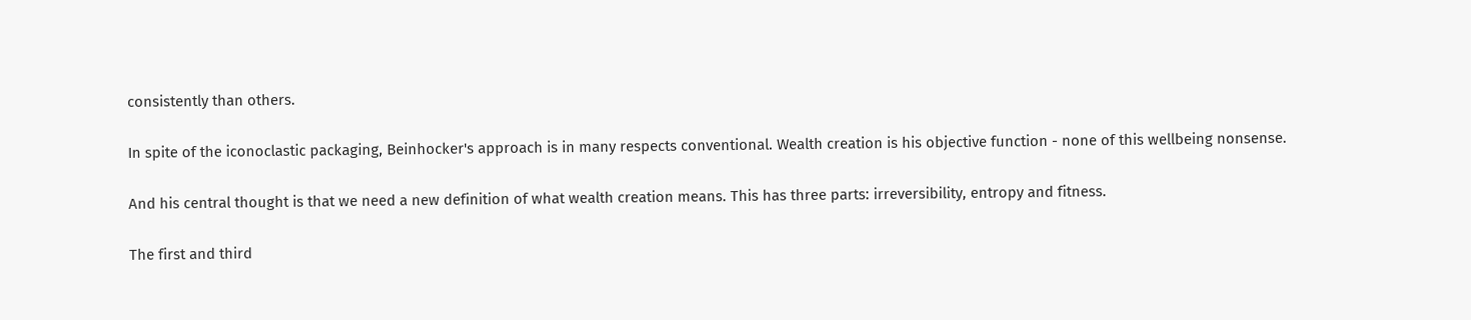consistently than others.

In spite of the iconoclastic packaging, Beinhocker's approach is in many respects conventional. Wealth creation is his objective function - none of this wellbeing nonsense.

And his central thought is that we need a new definition of what wealth creation means. This has three parts: irreversibility, entropy and fitness.

The first and third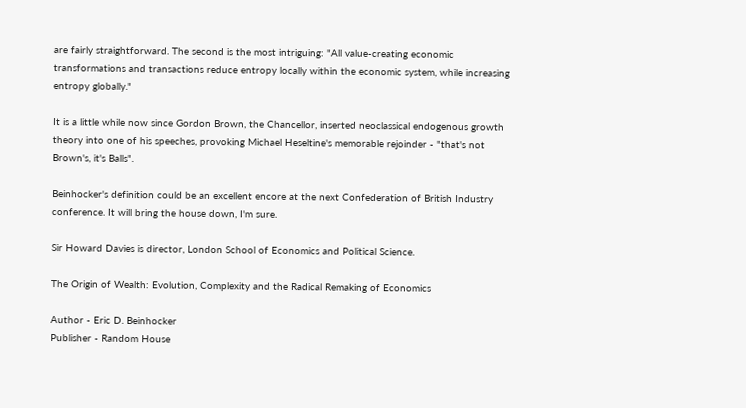are fairly straightforward. The second is the most intriguing: "All value-creating economic transformations and transactions reduce entropy locally within the economic system, while increasing entropy globally."

It is a little while now since Gordon Brown, the Chancellor, inserted neoclassical endogenous growth theory into one of his speeches, provoking Michael Heseltine's memorable rejoinder - "that's not Brown's, it's Balls".

Beinhocker's definition could be an excellent encore at the next Confederation of British Industry conference. It will bring the house down, I'm sure.

Sir Howard Davies is director, London School of Economics and Political Science.

The Origin of Wealth: Evolution, Complexity and the Radical Remaking of Economics

Author - Eric D. Beinhocker
Publisher - Random House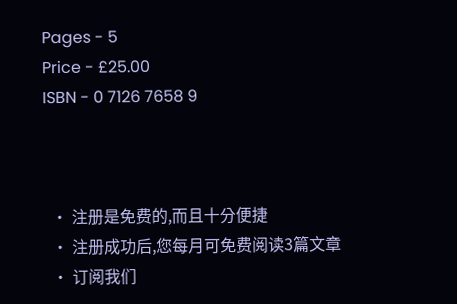Pages - 5
Price - £25.00
ISBN - 0 7126 7658 9



  • 注册是免费的,而且十分便捷
  • 注册成功后,您每月可免费阅读3篇文章
  • 订阅我们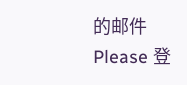的邮件
Please 登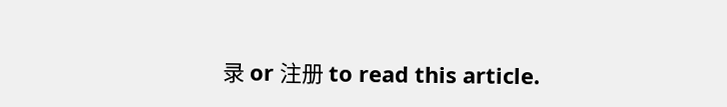录 or 注册 to read this article.